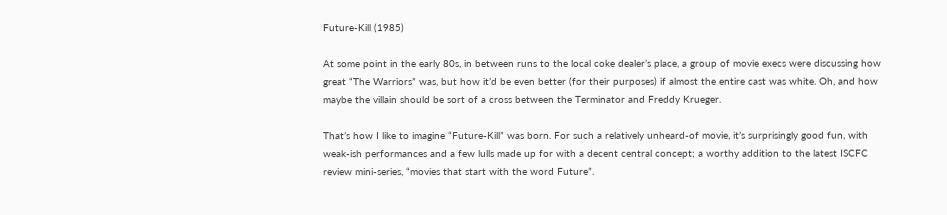Future-Kill (1985)

At some point in the early 80s, in between runs to the local coke dealer’s place, a group of movie execs were discussing how great “The Warriors” was, but how it’d be even better (for their purposes) if almost the entire cast was white. Oh, and how maybe the villain should be sort of a cross between the Terminator and Freddy Krueger.

That’s how I like to imagine “Future-Kill” was born. For such a relatively unheard-of movie, it’s surprisingly good fun, with weak-ish performances and a few lulls made up for with a decent central concept; a worthy addition to the latest ISCFC review mini-series, “movies that start with the word Future”.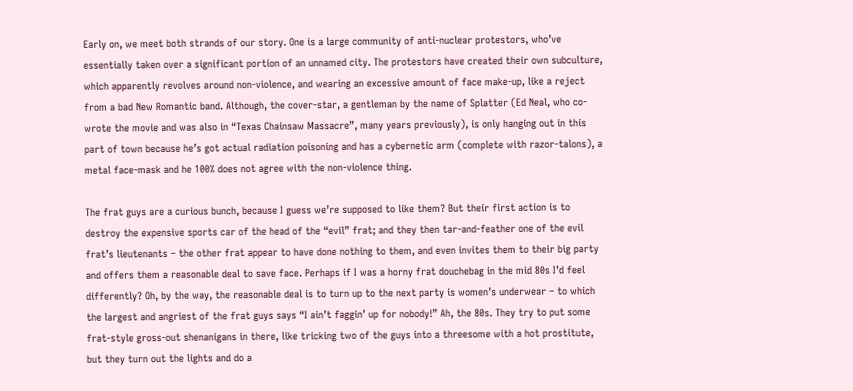Early on, we meet both strands of our story. One is a large community of anti-nuclear protestors, who’ve essentially taken over a significant portion of an unnamed city. The protestors have created their own subculture, which apparently revolves around non-violence, and wearing an excessive amount of face make-up, like a reject from a bad New Romantic band. Although, the cover-star, a gentleman by the name of Splatter (Ed Neal, who co-wrote the movie and was also in “Texas Chainsaw Massacre”, many years previously), is only hanging out in this part of town because he’s got actual radiation poisoning and has a cybernetic arm (complete with razor-talons), a metal face-mask and he 100% does not agree with the non-violence thing.

The frat guys are a curious bunch, because I guess we’re supposed to like them? But their first action is to destroy the expensive sports car of the head of the “evil” frat; and they then tar-and-feather one of the evil frat’s lieutenants – the other frat appear to have done nothing to them, and even invites them to their big party and offers them a reasonable deal to save face. Perhaps if I was a horny frat douchebag in the mid 80s I’d feel differently? Oh, by the way, the reasonable deal is to turn up to the next party is women’s underwear – to which the largest and angriest of the frat guys says “I ain’t faggin’ up for nobody!” Ah, the 80s. They try to put some frat-style gross-out shenanigans in there, like tricking two of the guys into a threesome with a hot prostitute, but they turn out the lights and do a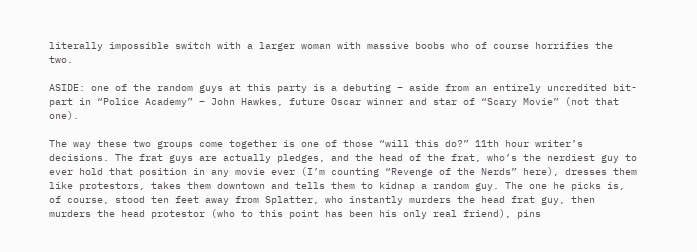literally impossible switch with a larger woman with massive boobs who of course horrifies the two.

ASIDE: one of the random guys at this party is a debuting – aside from an entirely uncredited bit-part in “Police Academy” – John Hawkes, future Oscar winner and star of “Scary Movie” (not that one).

The way these two groups come together is one of those “will this do?” 11th hour writer’s decisions. The frat guys are actually pledges, and the head of the frat, who’s the nerdiest guy to ever hold that position in any movie ever (I’m counting “Revenge of the Nerds” here), dresses them like protestors, takes them downtown and tells them to kidnap a random guy. The one he picks is, of course, stood ten feet away from Splatter, who instantly murders the head frat guy, then murders the head protestor (who to this point has been his only real friend), pins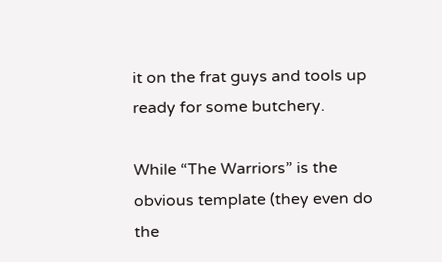it on the frat guys and tools up ready for some butchery.

While “The Warriors” is the obvious template (they even do the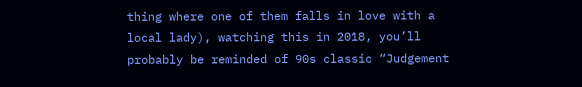thing where one of them falls in love with a local lady), watching this in 2018, you’ll probably be reminded of 90s classic “Judgement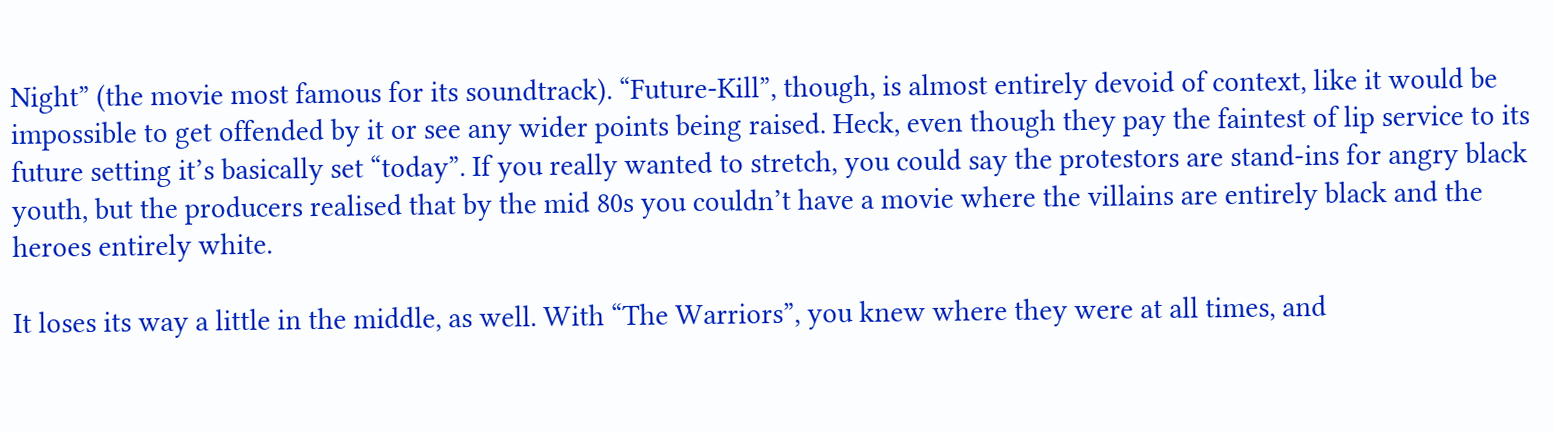Night” (the movie most famous for its soundtrack). “Future-Kill”, though, is almost entirely devoid of context, like it would be impossible to get offended by it or see any wider points being raised. Heck, even though they pay the faintest of lip service to its future setting it’s basically set “today”. If you really wanted to stretch, you could say the protestors are stand-ins for angry black youth, but the producers realised that by the mid 80s you couldn’t have a movie where the villains are entirely black and the heroes entirely white.

It loses its way a little in the middle, as well. With “The Warriors”, you knew where they were at all times, and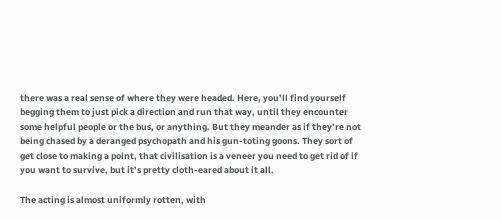there was a real sense of where they were headed. Here, you’ll find yourself begging them to just pick a direction and run that way, until they encounter some helpful people or the bus, or anything. But they meander as if they’re not being chased by a deranged psychopath and his gun-toting goons. They sort of get close to making a point, that civilisation is a veneer you need to get rid of if you want to survive, but it’s pretty cloth-eared about it all.

The acting is almost uniformly rotten, with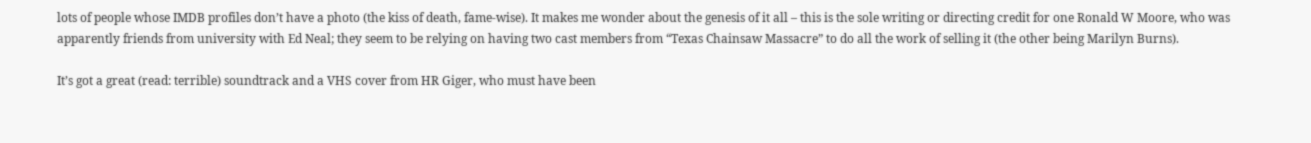lots of people whose IMDB profiles don’t have a photo (the kiss of death, fame-wise). It makes me wonder about the genesis of it all – this is the sole writing or directing credit for one Ronald W Moore, who was apparently friends from university with Ed Neal; they seem to be relying on having two cast members from “Texas Chainsaw Massacre” to do all the work of selling it (the other being Marilyn Burns).

It’s got a great (read: terrible) soundtrack and a VHS cover from HR Giger, who must have been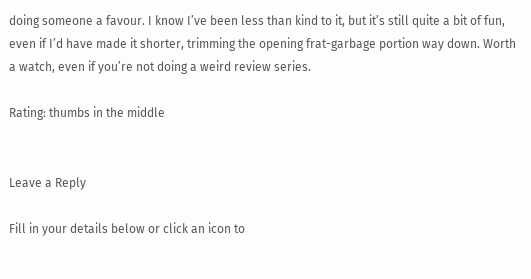doing someone a favour. I know I’ve been less than kind to it, but it’s still quite a bit of fun, even if I’d have made it shorter, trimming the opening frat-garbage portion way down. Worth a watch, even if you’re not doing a weird review series.

Rating: thumbs in the middle


Leave a Reply

Fill in your details below or click an icon to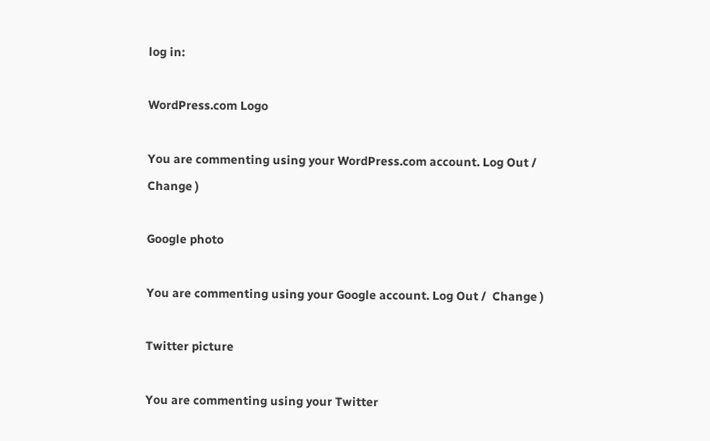log in:

WordPress.com Logo

You are commenting using your WordPress.com account. Log Out /  Change )

Google photo

You are commenting using your Google account. Log Out /  Change )

Twitter picture

You are commenting using your Twitter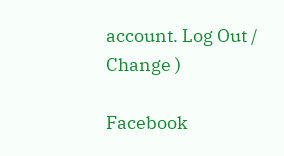account. Log Out /  Change )

Facebook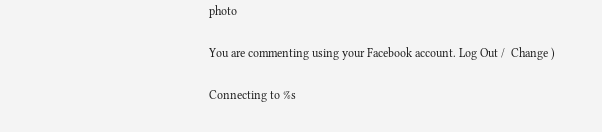photo

You are commenting using your Facebook account. Log Out /  Change )

Connecting to %s